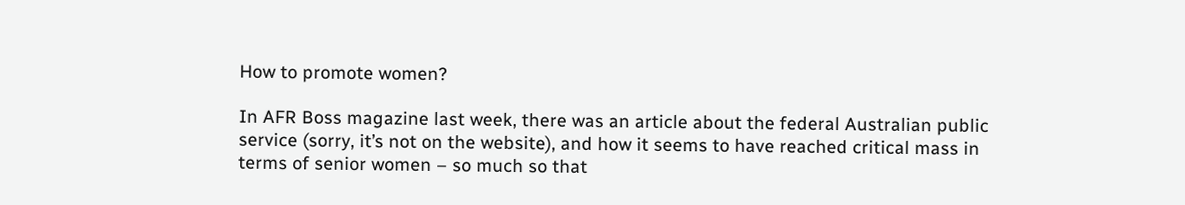How to promote women?

In AFR Boss magazine last week, there was an article about the federal Australian public service (sorry, it’s not on the website), and how it seems to have reached critical mass in terms of senior women – so much so that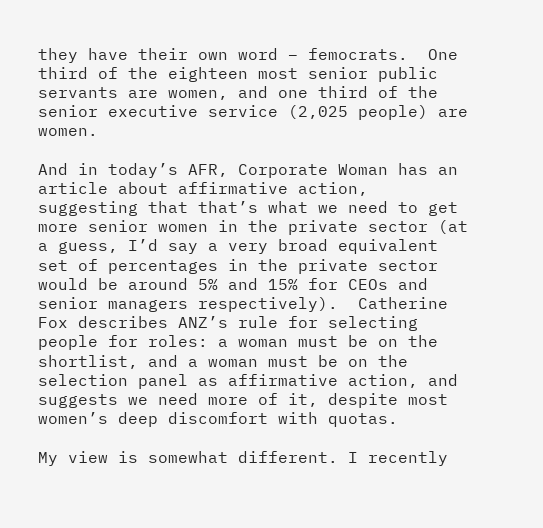they have their own word – femocrats.  One third of the eighteen most senior public servants are women, and one third of the senior executive service (2,025 people) are women.

And in today’s AFR, Corporate Woman has an article about affirmative action, suggesting that that’s what we need to get more senior women in the private sector (at a guess, I’d say a very broad equivalent set of percentages in the private sector would be around 5% and 15% for CEOs and senior managers respectively).  Catherine Fox describes ANZ’s rule for selecting people for roles: a woman must be on the shortlist, and a woman must be on the selection panel as affirmative action, and suggests we need more of it, despite most women’s deep discomfort with quotas.

My view is somewhat different. I recently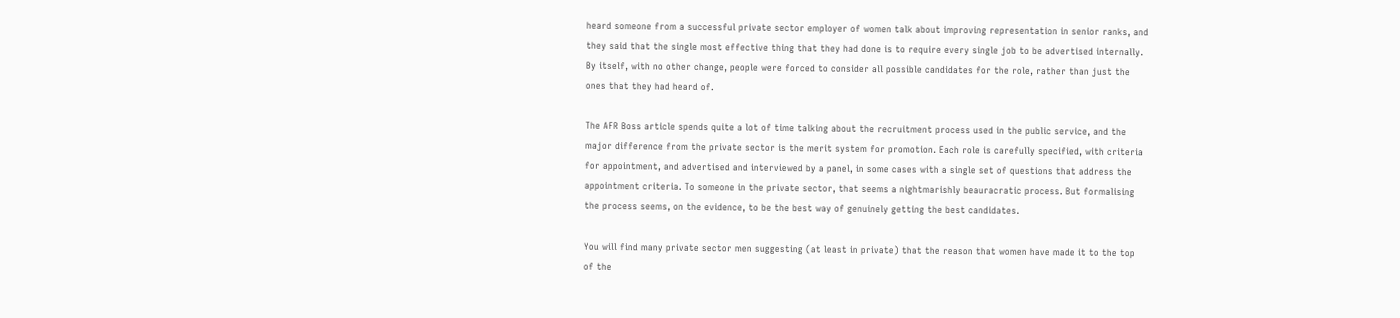heard someone from a successful private sector employer of women talk about improving representation in senior ranks, and they said that the single most effective thing that they had done is to require every single job to be advertised internally. By itself, with no other change, people were forced to consider all possible candidates for the role, rather than just the ones that they had heard of.

The AFR Boss article spends quite a lot of time talking about the recruitment process used in the public service, and the major difference from the private sector is the merit system for promotion. Each role is carefully specified, with criteria for appointment, and advertised and interviewed by a panel, in some cases with a single set of questions that address the appointment criteria. To someone in the private sector, that seems a nightmarishly beauracratic process. But formalising the process seems, on the evidence, to be the best way of genuinely getting the best candidates.

You will find many private sector men suggesting (at least in private) that the reason that women have made it to the top of the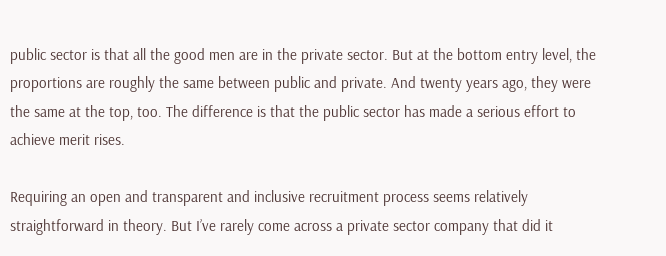public sector is that all the good men are in the private sector. But at the bottom entry level, the proportions are roughly the same between public and private. And twenty years ago, they were the same at the top, too. The difference is that the public sector has made a serious effort to achieve merit rises.

Requiring an open and transparent and inclusive recruitment process seems relatively straightforward in theory. But I’ve rarely come across a private sector company that did it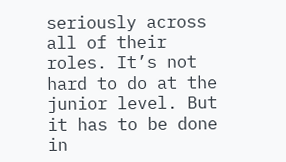seriously across all of their roles. It’s not hard to do at the junior level. But it has to be done in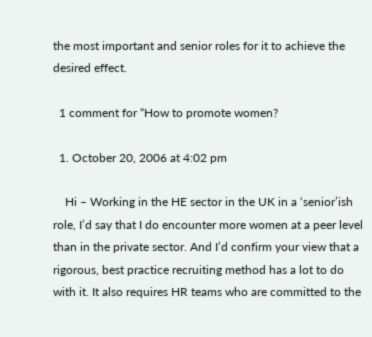the most important and senior roles for it to achieve the desired effect.

  1 comment for “How to promote women?

  1. October 20, 2006 at 4:02 pm

    Hi – Working in the HE sector in the UK in a ‘senior’ish role, I’d say that I do encounter more women at a peer level than in the private sector. And I’d confirm your view that a rigorous, best practice recruiting method has a lot to do with it. It also requires HR teams who are committed to the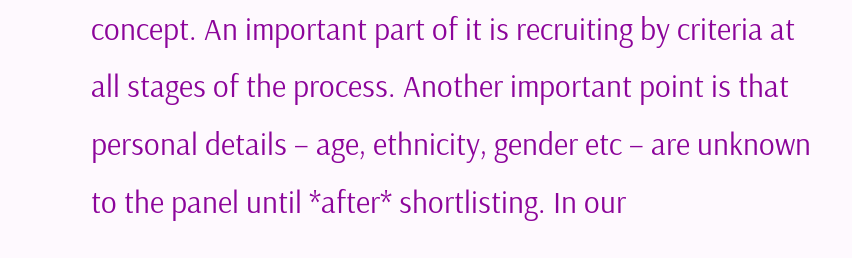concept. An important part of it is recruiting by criteria at all stages of the process. Another important point is that personal details – age, ethnicity, gender etc – are unknown to the panel until *after* shortlisting. In our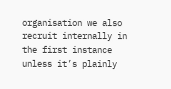organisation we also recruit internally in the first instance unless it’s plainly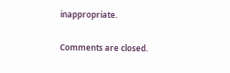inappropriate.

Comments are closed.